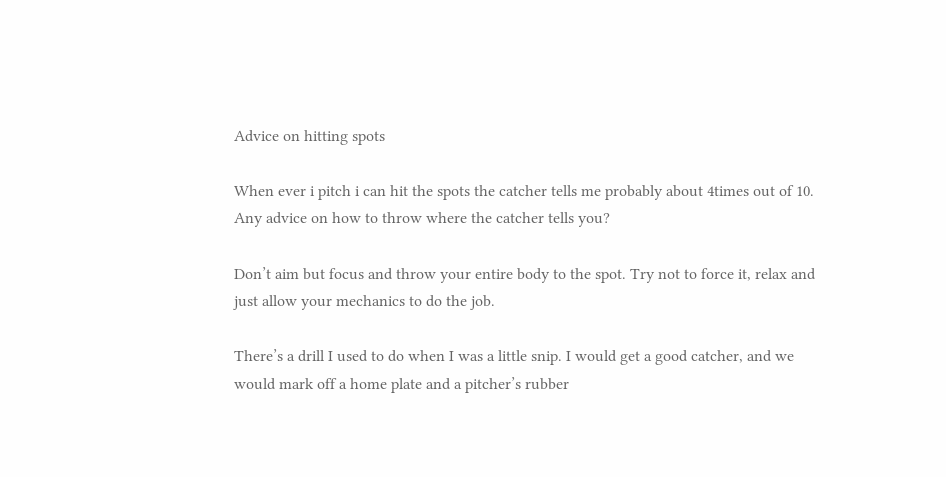Advice on hitting spots

When ever i pitch i can hit the spots the catcher tells me probably about 4times out of 10. Any advice on how to throw where the catcher tells you?

Don’t aim but focus and throw your entire body to the spot. Try not to force it, relax and just allow your mechanics to do the job.

There’s a drill I used to do when I was a little snip. I would get a good catcher, and we would mark off a home plate and a pitcher’s rubber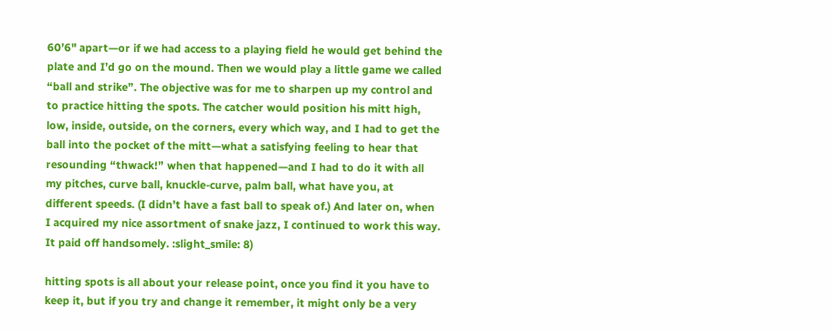60’6" apart—or if we had access to a playing field he would get behind the plate and I’d go on the mound. Then we would play a little game we called “ball and strike”. The objective was for me to sharpen up my control and to practice hitting the spots. The catcher would position his mitt high, low, inside, outside, on the corners, every which way, and I had to get the ball into the pocket of the mitt—what a satisfying feeling to hear that resounding “thwack!” when that happened—and I had to do it with all my pitches, curve ball, knuckle-curve, palm ball, what have you, at different speeds. (I didn’t have a fast ball to speak of.) And later on, when I acquired my nice assortment of snake jazz, I continued to work this way. It paid off handsomely. :slight_smile: 8)

hitting spots is all about your release point, once you find it you have to keep it, but if you try and change it remember, it might only be a very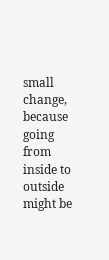small change, because going from inside to outside might be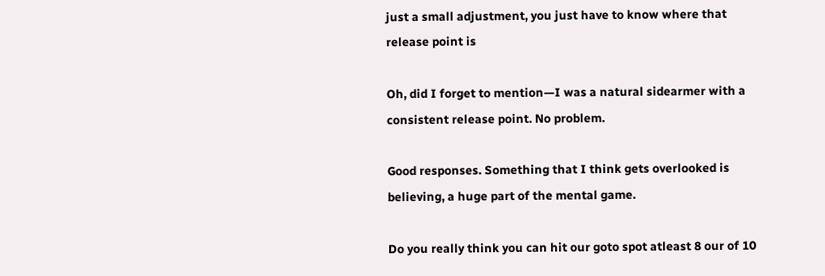just a small adjustment, you just have to know where that release point is

Oh, did I forget to mention—I was a natural sidearmer with a consistent release point. No problem.

Good responses. Something that I think gets overlooked is believing, a huge part of the mental game.

Do you really think you can hit our goto spot atleast 8 our of 10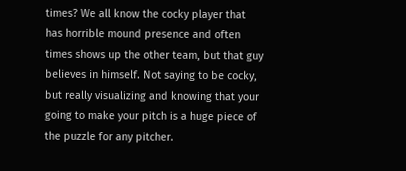times? We all know the cocky player that has horrible mound presence and often times shows up the other team, but that guy believes in himself. Not saying to be cocky, but really visualizing and knowing that your going to make your pitch is a huge piece of the puzzle for any pitcher.